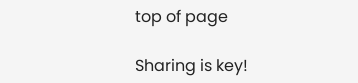top of page

Sharing is key!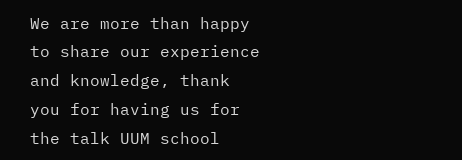We are more than happy to share our experience and knowledge, thank you for having us for the talk UUM school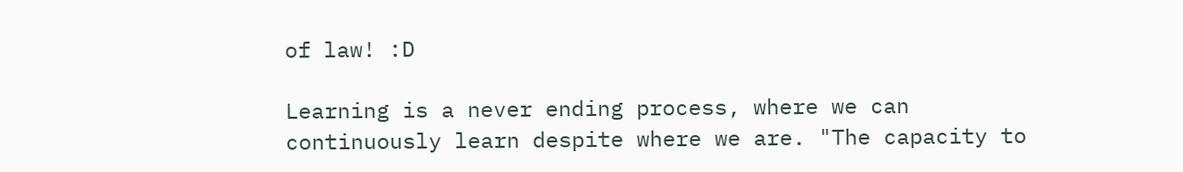of law! :D

Learning is a never ending process, where we can continuously learn despite where we are. "The capacity to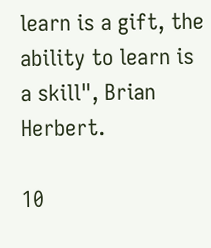learn is a gift, the ability to learn is a skill", Brian Herbert.

10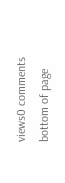views0 comments
bottom of page